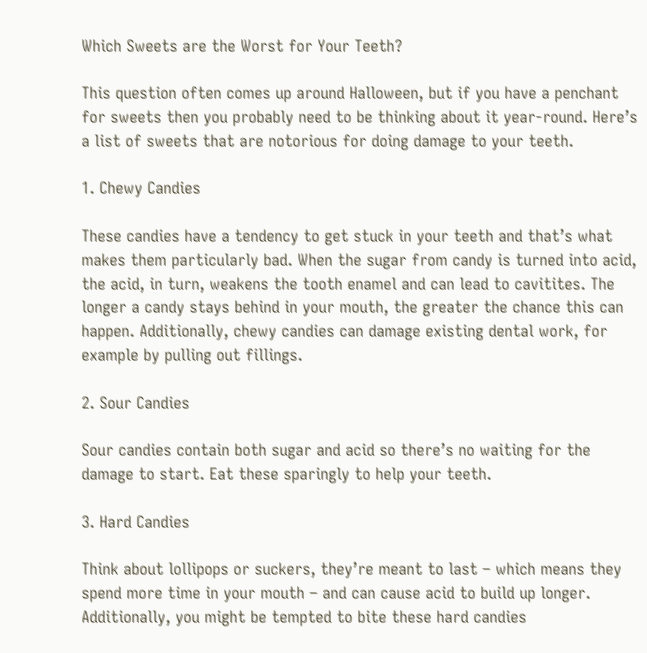Which Sweets are the Worst for Your Teeth?

This question often comes up around Halloween, but if you have a penchant for sweets then you probably need to be thinking about it year-round. Here’s a list of sweets that are notorious for doing damage to your teeth.

1. Chewy Candies

These candies have a tendency to get stuck in your teeth and that’s what makes them particularly bad. When the sugar from candy is turned into acid, the acid, in turn, weakens the tooth enamel and can lead to cavitites. The longer a candy stays behind in your mouth, the greater the chance this can happen. Additionally, chewy candies can damage existing dental work, for example by pulling out fillings.

2. Sour Candies

Sour candies contain both sugar and acid so there’s no waiting for the damage to start. Eat these sparingly to help your teeth.

3. Hard Candies

Think about lollipops or suckers, they’re meant to last – which means they spend more time in your mouth – and can cause acid to build up longer. Additionally, you might be tempted to bite these hard candies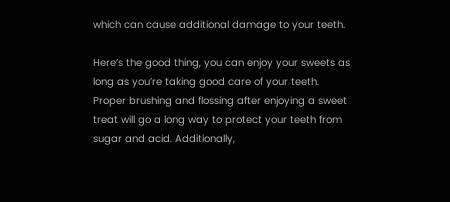which can cause additional damage to your teeth.

Here’s the good thing, you can enjoy your sweets as long as you’re taking good care of your teeth. Proper brushing and flossing after enjoying a sweet treat will go a long way to protect your teeth from sugar and acid. Additionally,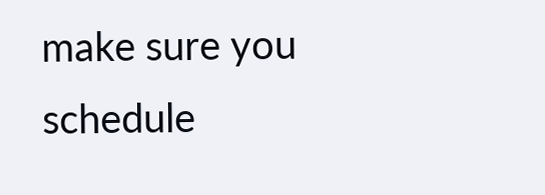make sure you schedule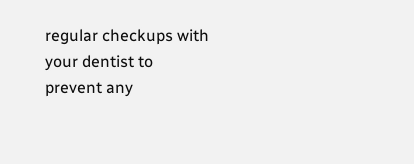regular checkups with your dentist to prevent any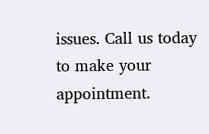issues. Call us today to make your appointment.